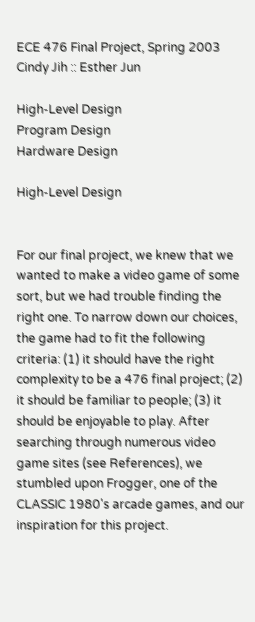ECE 476 Final Project, Spring 2003
Cindy Jih :: Esther Jun

High-Level Design
Program Design
Hardware Design

High-Level Design


For our final project, we knew that we wanted to make a video game of some sort, but we had trouble finding the right one. To narrow down our choices, the game had to fit the following criteria: (1) it should have the right complexity to be a 476 final project; (2) it should be familiar to people; (3) it should be enjoyable to play. After searching through numerous video game sites (see References), we stumbled upon Frogger, one of the CLASSIC 1980's arcade games, and our inspiration for this project.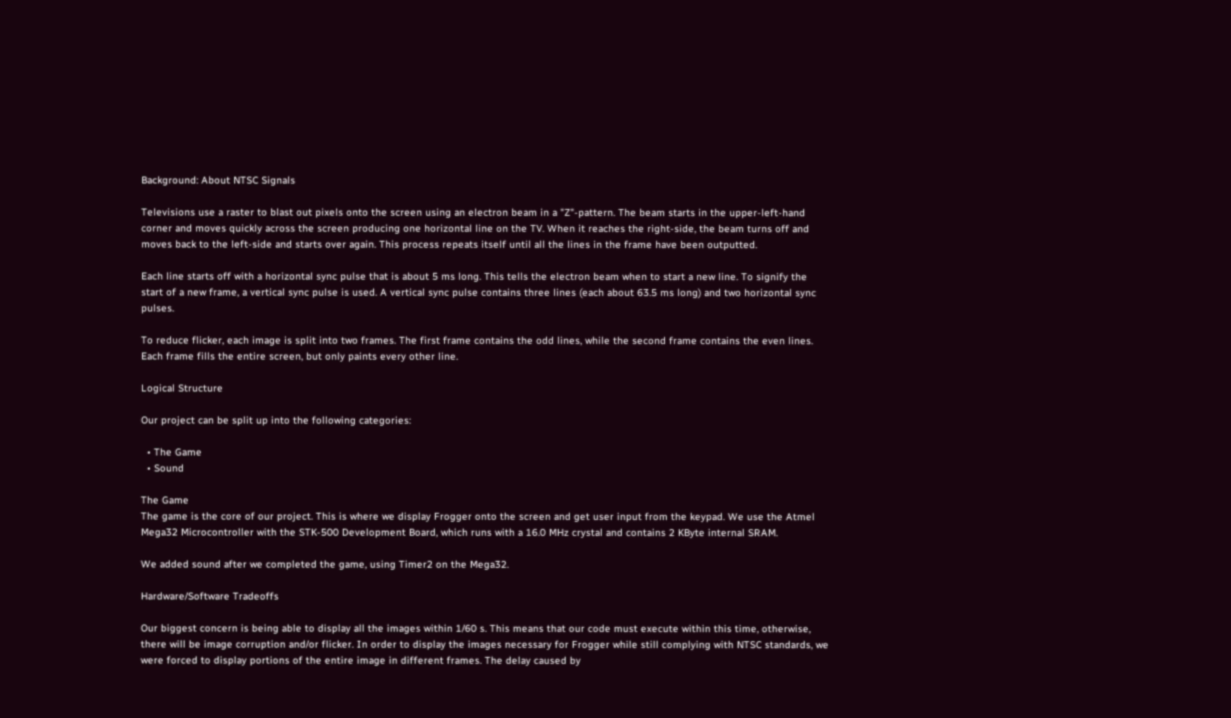Background: About NTSC Signals

Televisions use a raster to blast out pixels onto the screen using an electron beam in a "Z"-pattern. The beam starts in the upper-left-hand corner and moves quickly across the screen producing one horizontal line on the TV. When it reaches the right-side, the beam turns off and moves back to the left-side and starts over again. This process repeats itself until all the lines in the frame have been outputted.

Each line starts off with a horizontal sync pulse that is about 5 ms long. This tells the electron beam when to start a new line. To signify the start of a new frame, a vertical sync pulse is used. A vertical sync pulse contains three lines (each about 63.5 ms long) and two horizontal sync pulses.

To reduce flicker, each image is split into two frames. The first frame contains the odd lines, while the second frame contains the even lines. Each frame fills the entire screen, but only paints every other line.

Logical Structure

Our project can be split up into the following categories:

  • The Game
  • Sound

The Game
The game is the core of our project. This is where we display Frogger onto the screen and get user input from the keypad. We use the Atmel Mega32 Microcontroller with the STK-500 Development Board, which runs with a 16.0 MHz crystal and contains 2 KByte internal SRAM.

We added sound after we completed the game, using Timer2 on the Mega32.

Hardware/Software Tradeoffs

Our biggest concern is being able to display all the images within 1/60 s. This means that our code must execute within this time, otherwise, there will be image corruption and/or flicker. In order to display the images necessary for Frogger while still complying with NTSC standards, we were forced to display portions of the entire image in different frames. The delay caused by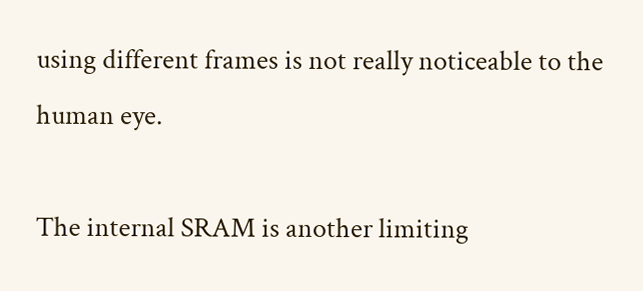using different frames is not really noticeable to the human eye.

The internal SRAM is another limiting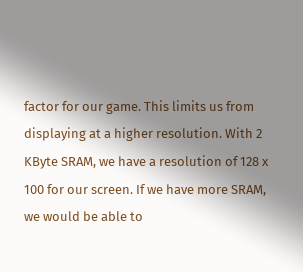factor for our game. This limits us from displaying at a higher resolution. With 2 KByte SRAM, we have a resolution of 128 x 100 for our screen. If we have more SRAM, we would be able to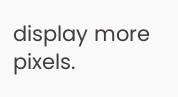display more pixels.